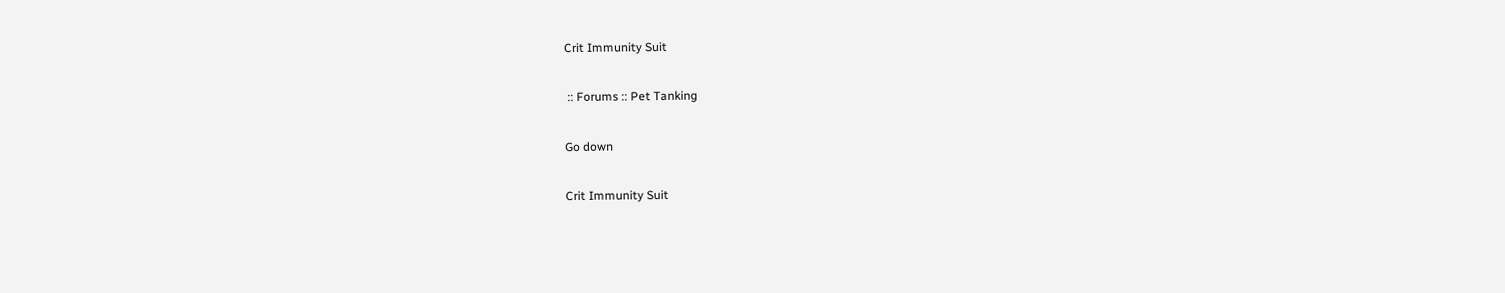Crit Immunity Suit

 :: Forums :: Pet Tanking

Go down

Crit Immunity Suit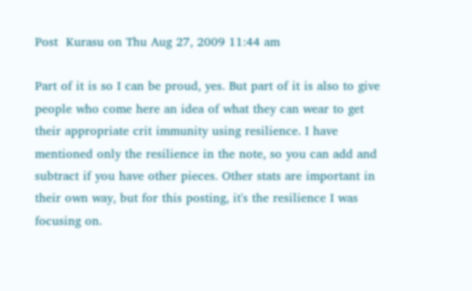Post  Kurasu on Thu Aug 27, 2009 11:44 am

Part of it is so I can be proud, yes. But part of it is also to give people who come here an idea of what they can wear to get their appropriate crit immunity using resilience. I have mentioned only the resilience in the note, so you can add and subtract if you have other pieces. Other stats are important in their own way, but for this posting, it's the resilience I was focusing on.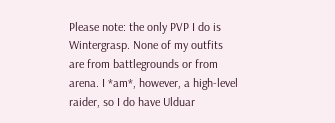Please note: the only PVP I do is Wintergrasp. None of my outfits are from battlegrounds or from arena. I *am*, however, a high-level raider, so I do have Ulduar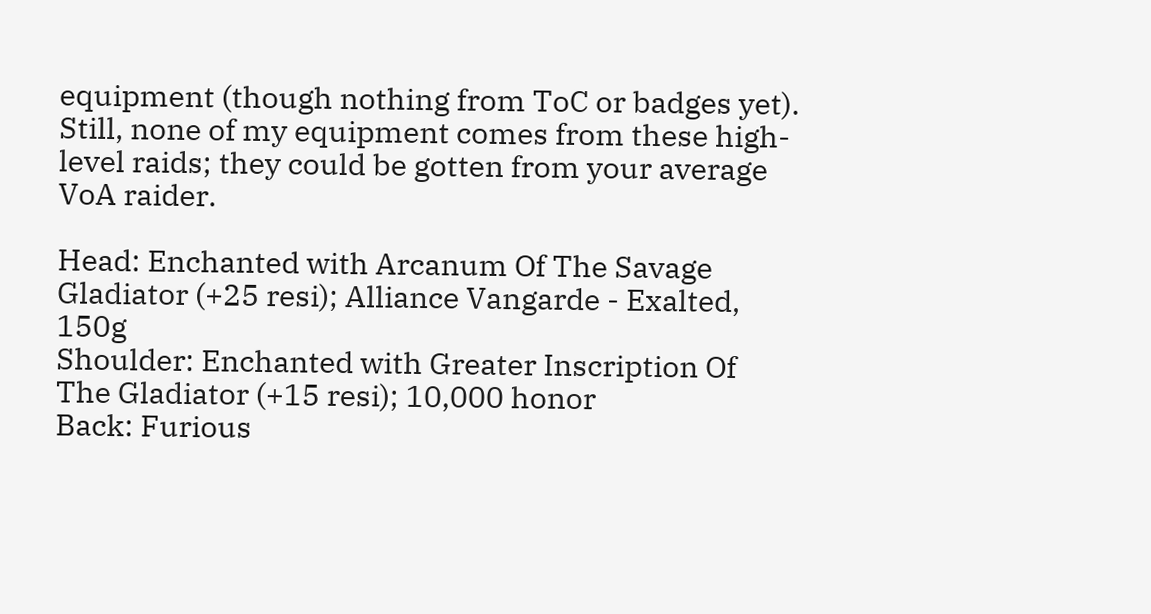equipment (though nothing from ToC or badges yet). Still, none of my equipment comes from these high-level raids; they could be gotten from your average VoA raider.

Head: Enchanted with Arcanum Of The Savage Gladiator (+25 resi); Alliance Vangarde - Exalted, 150g
Shoulder: Enchanted with Greater Inscription Of The Gladiator (+15 resi); 10,000 honor
Back: Furious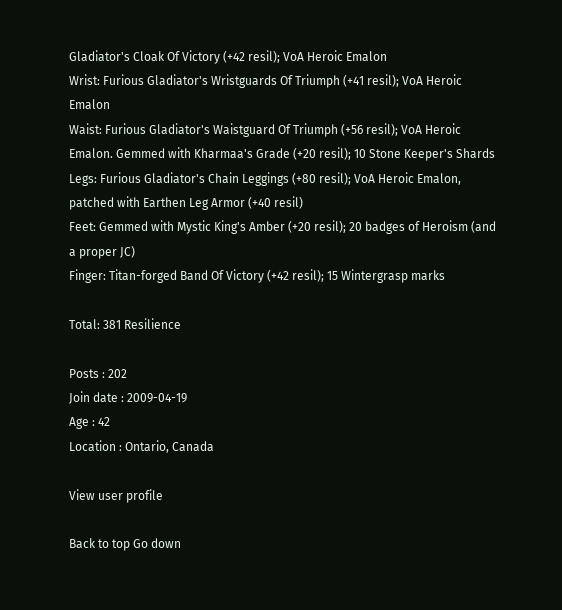Gladiator's Cloak Of Victory (+42 resil); VoA Heroic Emalon
Wrist: Furious Gladiator's Wristguards Of Triumph (+41 resil); VoA Heroic Emalon
Waist: Furious Gladiator's Waistguard Of Triumph (+56 resil); VoA Heroic Emalon. Gemmed with Kharmaa's Grade (+20 resil); 10 Stone Keeper's Shards
Legs: Furious Gladiator's Chain Leggings (+80 resil); VoA Heroic Emalon, patched with Earthen Leg Armor (+40 resil)
Feet: Gemmed with Mystic King's Amber (+20 resil); 20 badges of Heroism (and a proper JC)
Finger: Titan-forged Band Of Victory (+42 resil); 15 Wintergrasp marks

Total: 381 Resilience

Posts : 202
Join date : 2009-04-19
Age : 42
Location : Ontario, Canada

View user profile

Back to top Go down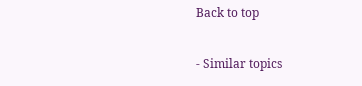Back to top

- Similar topics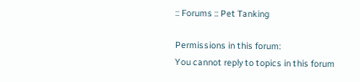:: Forums :: Pet Tanking

Permissions in this forum:
You cannot reply to topics in this forum